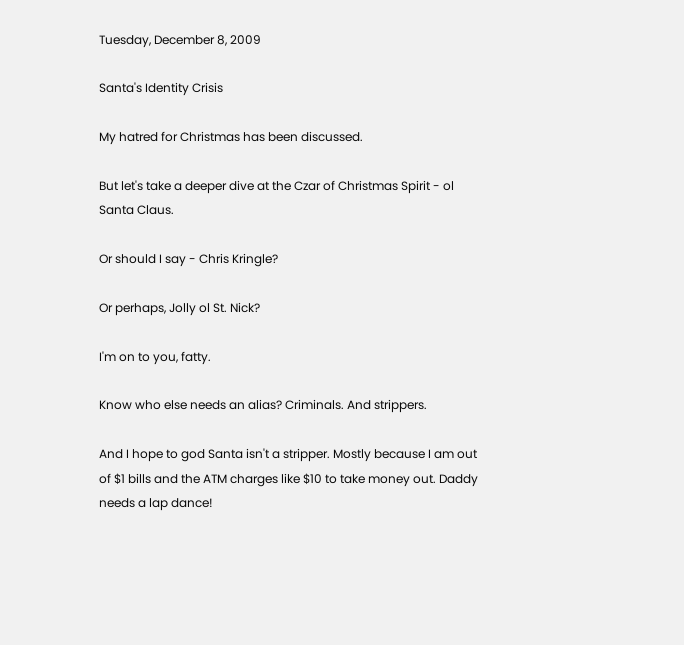Tuesday, December 8, 2009

Santa's Identity Crisis

My hatred for Christmas has been discussed.

But let's take a deeper dive at the Czar of Christmas Spirit - ol Santa Claus.

Or should I say - Chris Kringle?

Or perhaps, Jolly ol St. Nick?

I'm on to you, fatty.

Know who else needs an alias? Criminals. And strippers.

And I hope to god Santa isn't a stripper. Mostly because I am out of $1 bills and the ATM charges like $10 to take money out. Daddy needs a lap dance!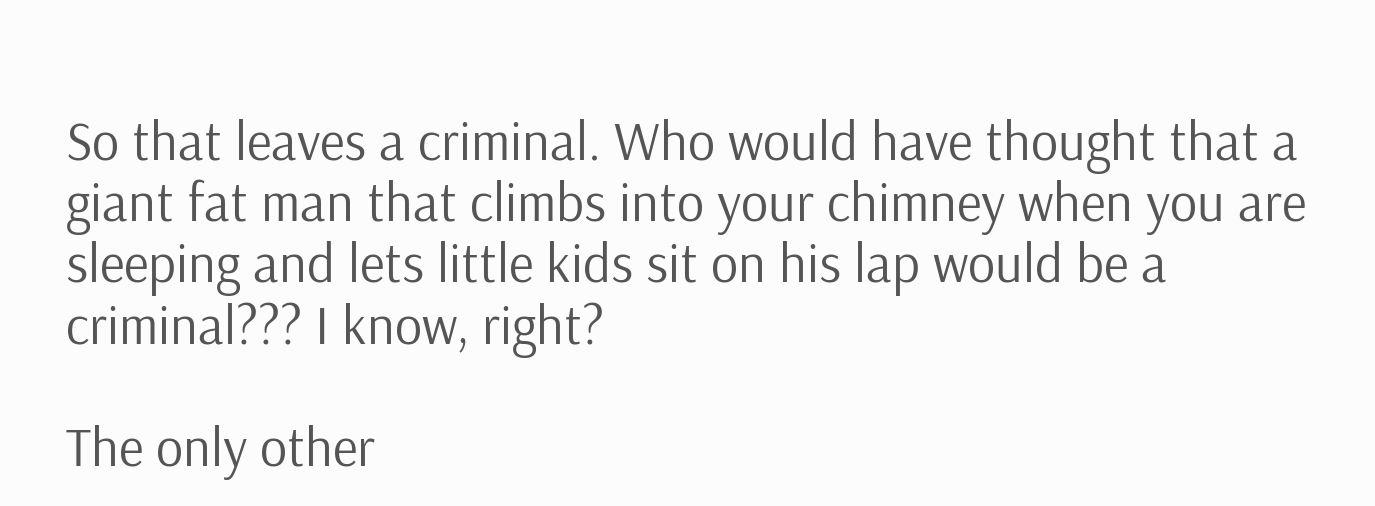So that leaves a criminal. Who would have thought that a giant fat man that climbs into your chimney when you are sleeping and lets little kids sit on his lap would be a criminal??? I know, right?

The only other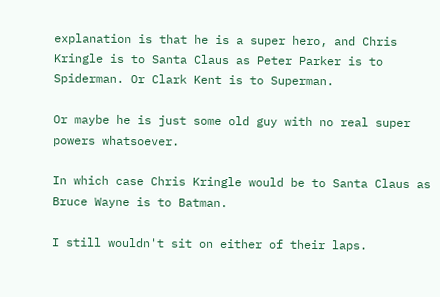explanation is that he is a super hero, and Chris Kringle is to Santa Claus as Peter Parker is to Spiderman. Or Clark Kent is to Superman.

Or maybe he is just some old guy with no real super powers whatsoever.

In which case Chris Kringle would be to Santa Claus as Bruce Wayne is to Batman.

I still wouldn't sit on either of their laps.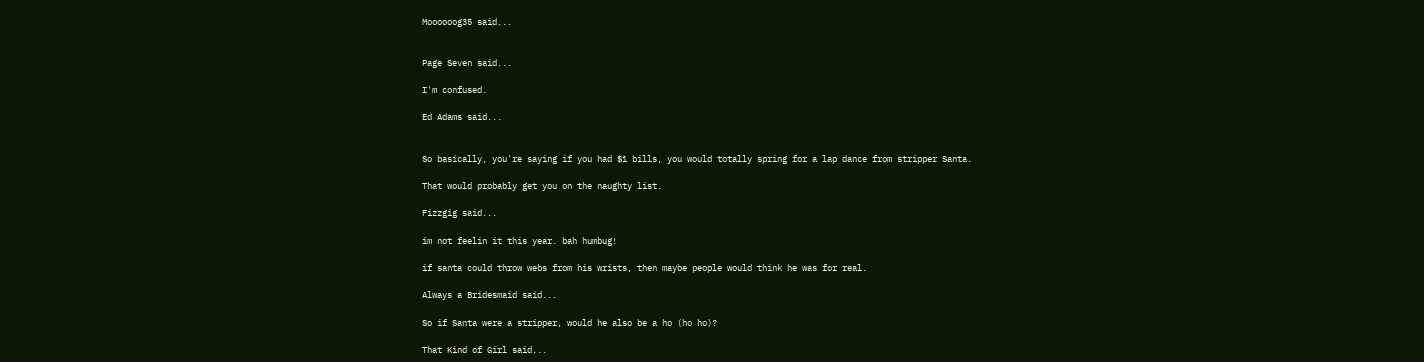Moooooog35 said...


Page Seven said...

I'm confused.

Ed Adams said...


So basically, you're saying if you had $1 bills, you would totally spring for a lap dance from stripper Santa.

That would probably get you on the naughty list.

Fizzgig said...

im not feelin it this year. bah humbug!

if santa could throw webs from his wrists, then maybe people would think he was for real.

Always a Bridesmaid said...

So if Santa were a stripper, would he also be a ho (ho ho)?

That Kind of Girl said...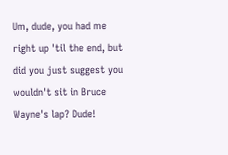Um, dude, you had me right up 'til the end, but did you just suggest you wouldn't sit in Bruce Wayne's lap? Dude!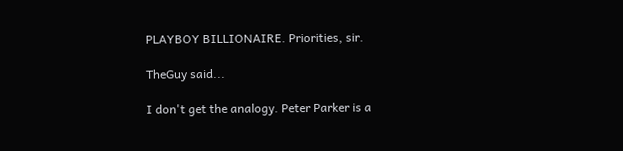PLAYBOY BILLIONAIRE. Priorities, sir.

TheGuy said...

I don't get the analogy. Peter Parker is a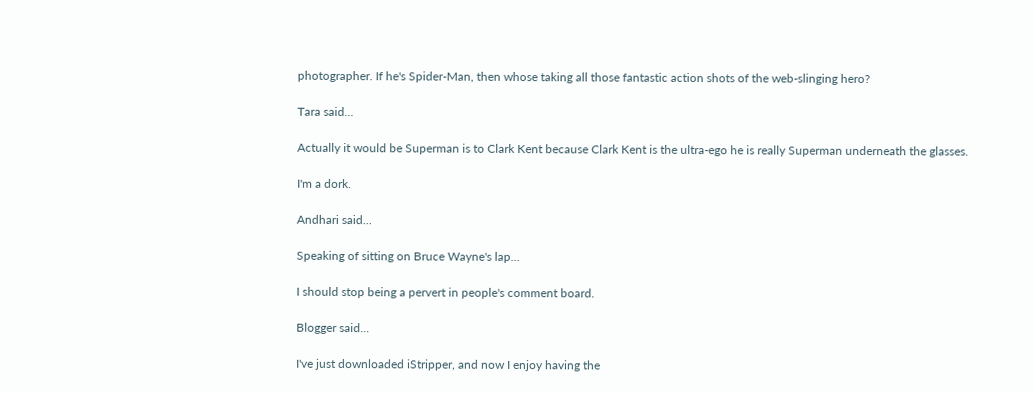photographer. If he's Spider-Man, then whose taking all those fantastic action shots of the web-slinging hero?

Tara said...

Actually it would be Superman is to Clark Kent because Clark Kent is the ultra-ego he is really Superman underneath the glasses.

I'm a dork.

Andhari said...

Speaking of sitting on Bruce Wayne's lap...

I should stop being a pervert in people's comment board.

Blogger said...

I've just downloaded iStripper, and now I enjoy having the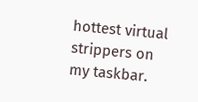hottest virtual strippers on my taskbar.